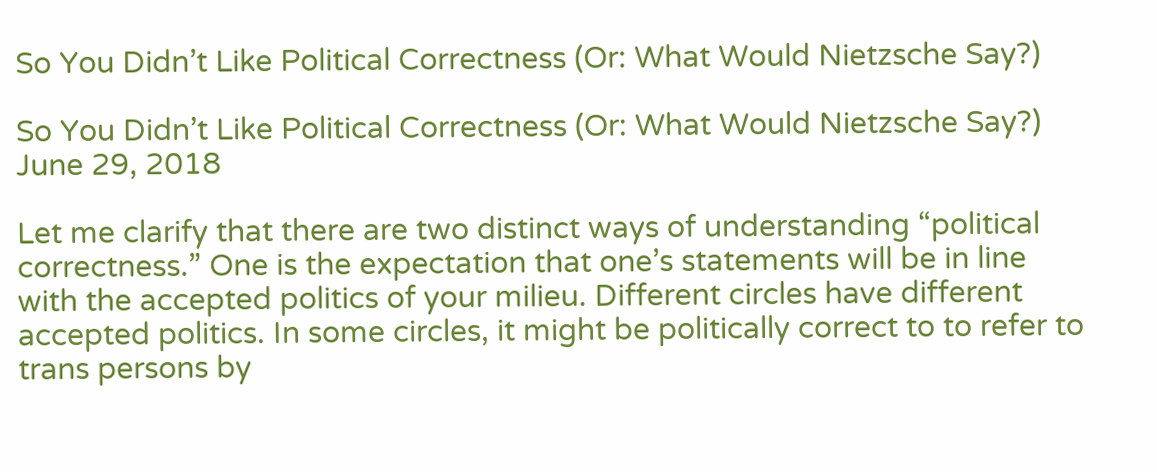So You Didn’t Like Political Correctness (Or: What Would Nietzsche Say?)

So You Didn’t Like Political Correctness (Or: What Would Nietzsche Say?) June 29, 2018

Let me clarify that there are two distinct ways of understanding “political correctness.” One is the expectation that one’s statements will be in line with the accepted politics of your milieu. Different circles have different accepted politics. In some circles, it might be politically correct to to refer to trans persons by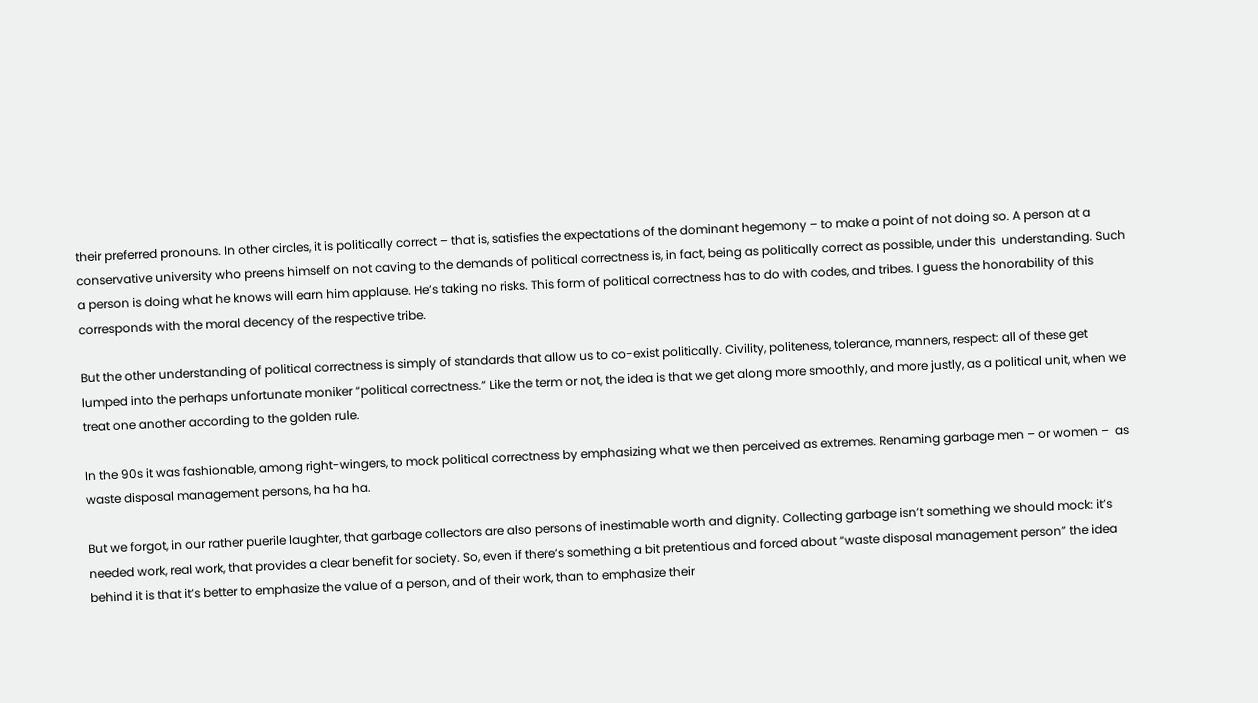their preferred pronouns. In other circles, it is politically correct – that is, satisfies the expectations of the dominant hegemony – to make a point of not doing so. A person at a conservative university who preens himself on not caving to the demands of political correctness is, in fact, being as politically correct as possible, under this  understanding. Such a person is doing what he knows will earn him applause. He’s taking no risks. This form of political correctness has to do with codes, and tribes. I guess the honorability of this corresponds with the moral decency of the respective tribe.

But the other understanding of political correctness is simply of standards that allow us to co-exist politically. Civility, politeness, tolerance, manners, respect: all of these get lumped into the perhaps unfortunate moniker “political correctness.” Like the term or not, the idea is that we get along more smoothly, and more justly, as a political unit, when we treat one another according to the golden rule.

In the 90s it was fashionable, among right-wingers, to mock political correctness by emphasizing what we then perceived as extremes. Renaming garbage men – or women –  as waste disposal management persons, ha ha ha.

But we forgot, in our rather puerile laughter, that garbage collectors are also persons of inestimable worth and dignity. Collecting garbage isn’t something we should mock: it’s needed work, real work, that provides a clear benefit for society. So, even if there’s something a bit pretentious and forced about “waste disposal management person” the idea behind it is that it’s better to emphasize the value of a person, and of their work, than to emphasize their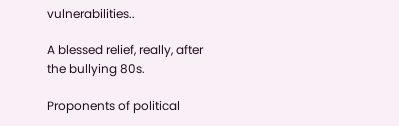vulnerabilities..

A blessed relief, really, after the bullying 80s.

Proponents of political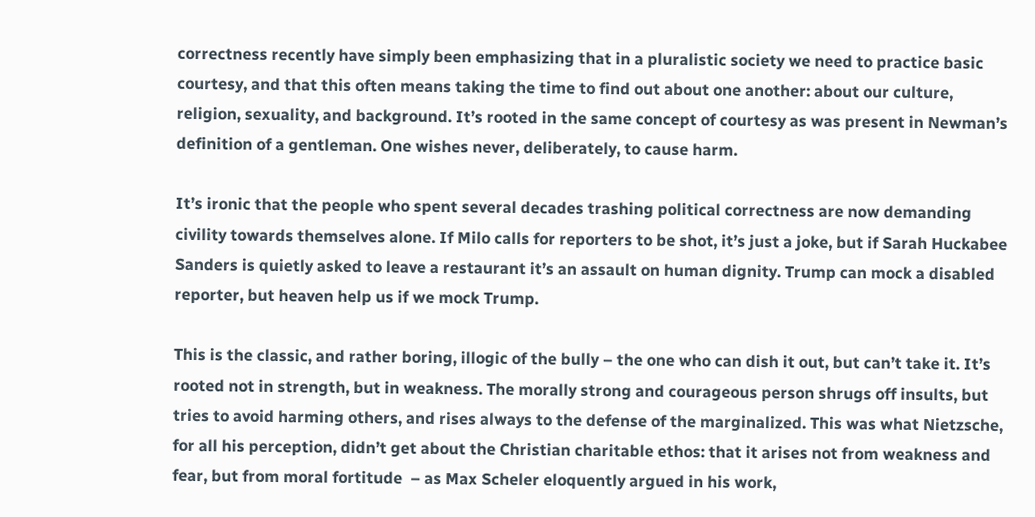correctness recently have simply been emphasizing that in a pluralistic society we need to practice basic courtesy, and that this often means taking the time to find out about one another: about our culture, religion, sexuality, and background. It’s rooted in the same concept of courtesy as was present in Newman’s definition of a gentleman. One wishes never, deliberately, to cause harm.

It’s ironic that the people who spent several decades trashing political correctness are now demanding civility towards themselves alone. If Milo calls for reporters to be shot, it’s just a joke, but if Sarah Huckabee Sanders is quietly asked to leave a restaurant it’s an assault on human dignity. Trump can mock a disabled reporter, but heaven help us if we mock Trump.

This is the classic, and rather boring, illogic of the bully – the one who can dish it out, but can’t take it. It’s rooted not in strength, but in weakness. The morally strong and courageous person shrugs off insults, but tries to avoid harming others, and rises always to the defense of the marginalized. This was what Nietzsche, for all his perception, didn’t get about the Christian charitable ethos: that it arises not from weakness and fear, but from moral fortitude  – as Max Scheler eloquently argued in his work,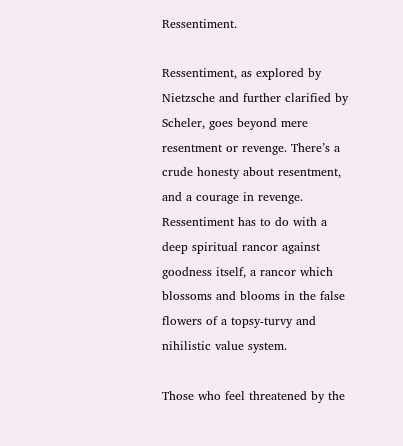Ressentiment.

Ressentiment, as explored by Nietzsche and further clarified by Scheler, goes beyond mere resentment or revenge. There’s a crude honesty about resentment, and a courage in revenge. Ressentiment has to do with a deep spiritual rancor against goodness itself, a rancor which blossoms and blooms in the false flowers of a topsy-turvy and nihilistic value system.

Those who feel threatened by the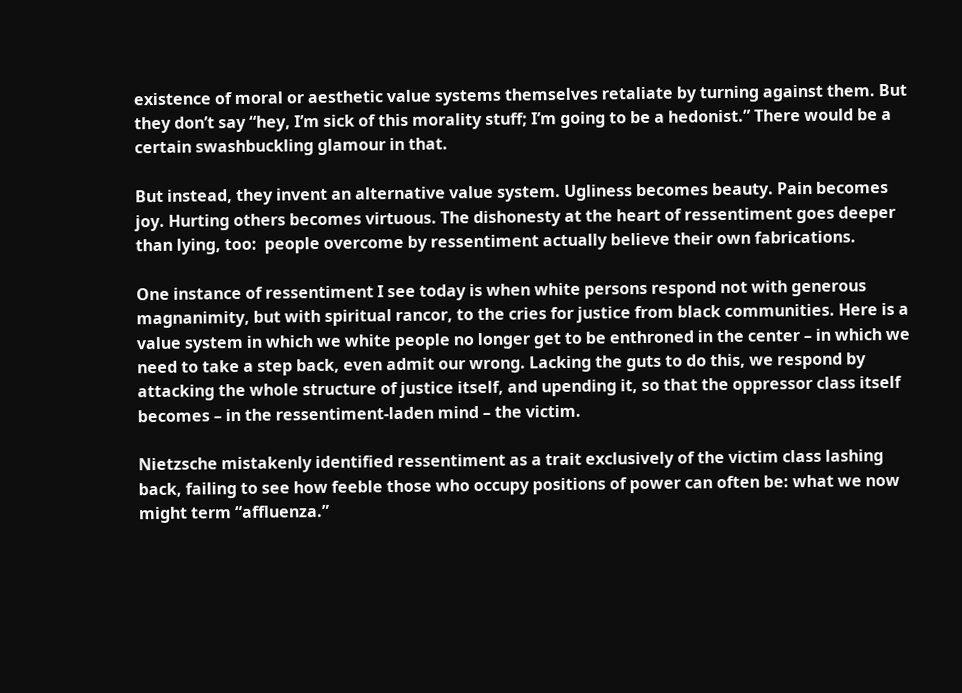existence of moral or aesthetic value systems themselves retaliate by turning against them. But they don’t say “hey, I’m sick of this morality stuff; I’m going to be a hedonist.” There would be a certain swashbuckling glamour in that.

But instead, they invent an alternative value system. Ugliness becomes beauty. Pain becomes joy. Hurting others becomes virtuous. The dishonesty at the heart of ressentiment goes deeper than lying, too:  people overcome by ressentiment actually believe their own fabrications.

One instance of ressentiment I see today is when white persons respond not with generous magnanimity, but with spiritual rancor, to the cries for justice from black communities. Here is a value system in which we white people no longer get to be enthroned in the center – in which we need to take a step back, even admit our wrong. Lacking the guts to do this, we respond by attacking the whole structure of justice itself, and upending it, so that the oppressor class itself becomes – in the ressentiment-laden mind – the victim.

Nietzsche mistakenly identified ressentiment as a trait exclusively of the victim class lashing back, failing to see how feeble those who occupy positions of power can often be: what we now might term “affluenza.”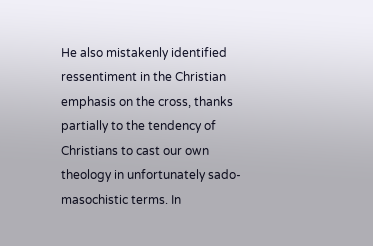He also mistakenly identified ressentiment in the Christian emphasis on the cross, thanks partially to the tendency of Christians to cast our own theology in unfortunately sado-masochistic terms. In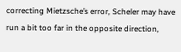correcting Mietzsche’s error, Scheler may have run a bit too far in the opposite direction,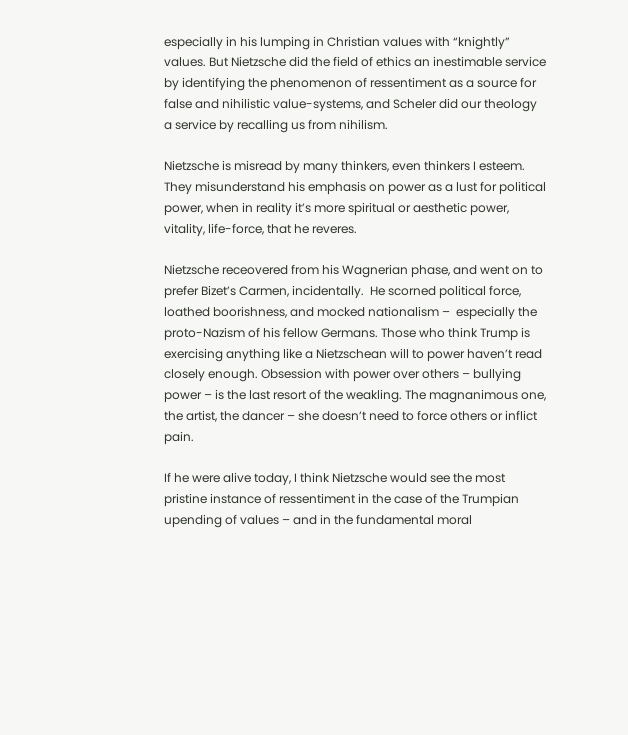especially in his lumping in Christian values with “knightly” values. But Nietzsche did the field of ethics an inestimable service by identifying the phenomenon of ressentiment as a source for false and nihilistic value-systems, and Scheler did our theology a service by recalling us from nihilism.

Nietzsche is misread by many thinkers, even thinkers I esteem. They misunderstand his emphasis on power as a lust for political power, when in reality it’s more spiritual or aesthetic power, vitality, life-force, that he reveres.

Nietzsche receovered from his Wagnerian phase, and went on to prefer Bizet’s Carmen, incidentally.  He scorned political force, loathed boorishness, and mocked nationalism –  especially the proto-Nazism of his fellow Germans. Those who think Trump is exercising anything like a Nietzschean will to power haven’t read closely enough. Obsession with power over others – bullying power – is the last resort of the weakling. The magnanimous one, the artist, the dancer – she doesn’t need to force others or inflict pain.

If he were alive today, I think Nietzsche would see the most pristine instance of ressentiment in the case of the Trumpian upending of values – and in the fundamental moral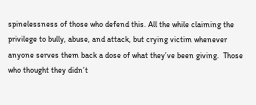spinelessness of those who defend this. All the while claiming the privilege to bully, abuse, and attack, but crying victim whenever anyone serves them back a dose of what they’ve been giving.  Those who thought they didn’t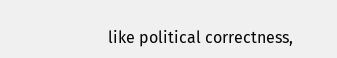like political correctness,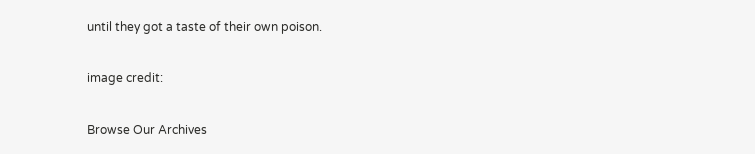until they got a taste of their own poison.

image credit:

Browse Our Archives